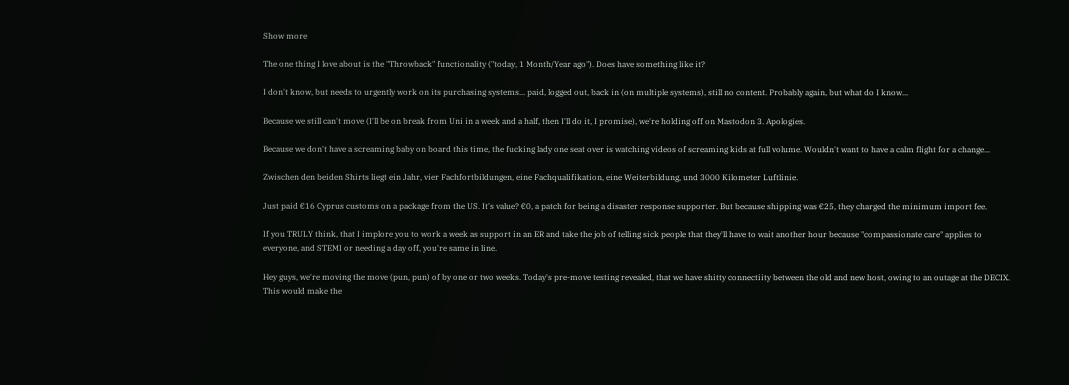Show more

The one thing I love about is the "Throwback" functionality ("today, 1 Month/Year ago"). Does have something like it?

I don't know, but needs to urgently work on its purchasing systems... paid, logged out, back in (on multiple systems), still no content. Probably again, but what do I know...

Because we still can't move (I'll be on break from Uni in a week and a half, then I'll do it, I promise), we're holding off on Mastodon 3. Apologies.

Because we don't have a screaming baby on board this time, the fucking lady one seat over is watching videos of screaming kids at full volume. Wouldn't want to have a calm flight for a change...

Zwischen den beiden Shirts liegt ein Jahr, vier Fachfortbildungen, eine Fachqualifikation, eine Weiterbildung, und 3000 Kilometer Luftlinie.

Just paid €16 Cyprus customs on a package from the US. It's value? €0, a patch for being a disaster response supporter. But because shipping was €25, they charged the minimum import fee.

If you TRULY think, that I implore you to work a week as support in an ER and take the job of telling sick people that they'll have to wait another hour because "compassionate care" applies to everyone, and STEMI or needing a day off, you're same in line.

Hey guys, we're moving the move (pun, pun) of by one or two weeks. Today's pre-move testing revealed, that we have shitty connectiity between the old and new host, owing to an outage at the DECIX. This would make the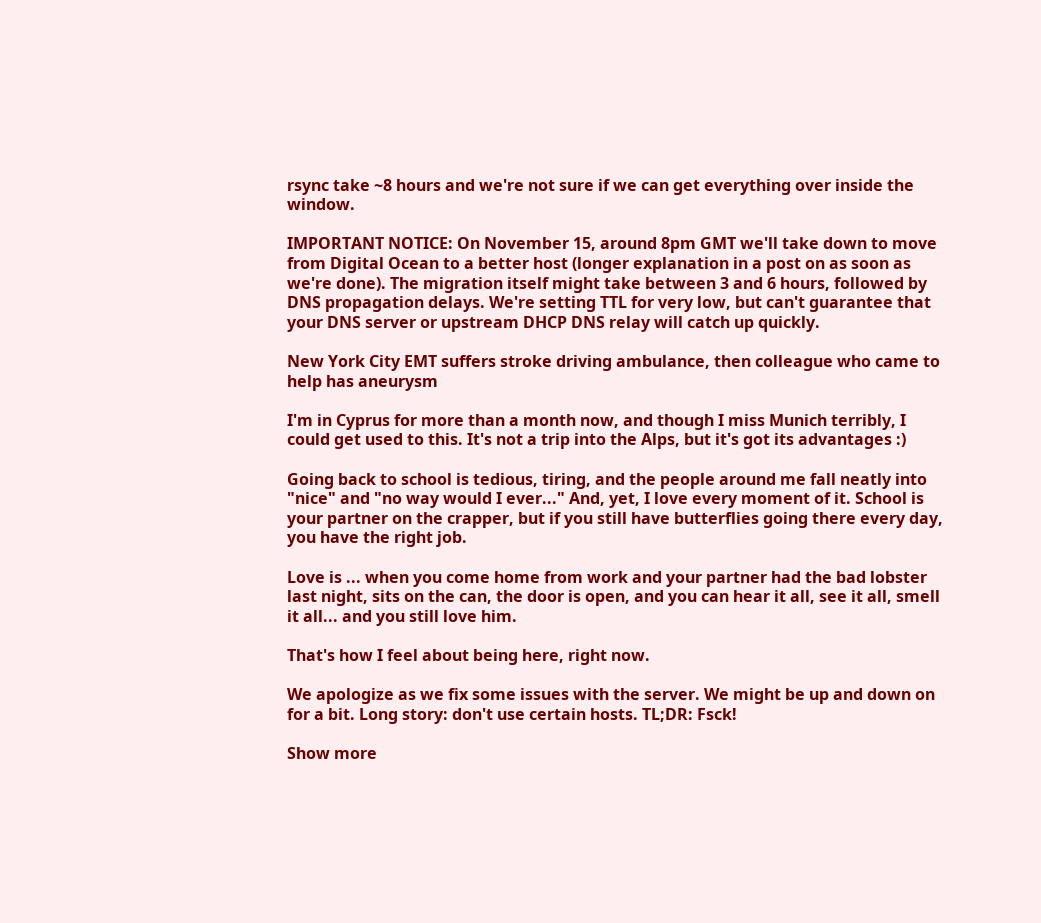rsync take ~8 hours and we're not sure if we can get everything over inside the window.

IMPORTANT NOTICE: On November 15, around 8pm GMT we'll take down to move from Digital Ocean to a better host (longer explanation in a post on as soon as we're done). The migration itself might take between 3 and 6 hours, followed by DNS propagation delays. We're setting TTL for very low, but can't guarantee that your DNS server or upstream DHCP DNS relay will catch up quickly.

New York City EMT suffers stroke driving ambulance, then colleague who came to help has aneurysm

I'm in Cyprus for more than a month now, and though I miss Munich terribly, I could get used to this. It's not a trip into the Alps, but it's got its advantages :)

Going back to school is tedious, tiring, and the people around me fall neatly into "nice" and "no way would I ever..." And, yet, I love every moment of it. School is your partner on the crapper, but if you still have butterflies going there every day, you have the right job.

Love is ... when you come home from work and your partner had the bad lobster last night, sits on the can, the door is open, and you can hear it all, see it all, smell it all... and you still love him.

That's how I feel about being here, right now.

We apologize as we fix some issues with the server. We might be up and down on for a bit. Long story: don't use certain hosts. TL;DR: Fsck!

Show more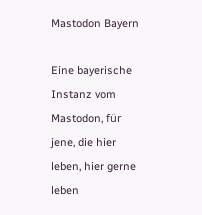Mastodon Bayern

Eine bayerische Instanz vom Mastodon, für jene, die hier leben, hier gerne leben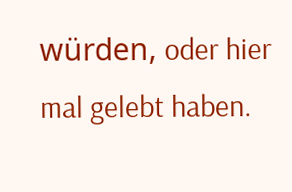würden, oder hier mal gelebt haben.